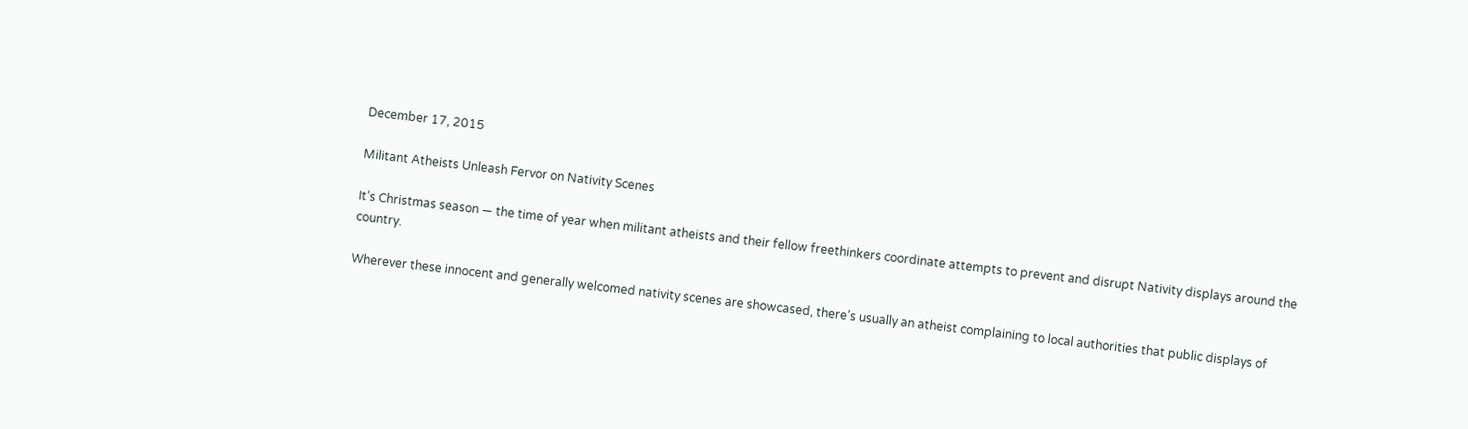December 17, 2015

Militant Atheists Unleash Fervor on Nativity Scenes

It’s Christmas season — the time of year when militant atheists and their fellow freethinkers coordinate attempts to prevent and disrupt Nativity displays around the country.

Wherever these innocent and generally welcomed nativity scenes are showcased, there’s usually an atheist complaining to local authorities that public displays of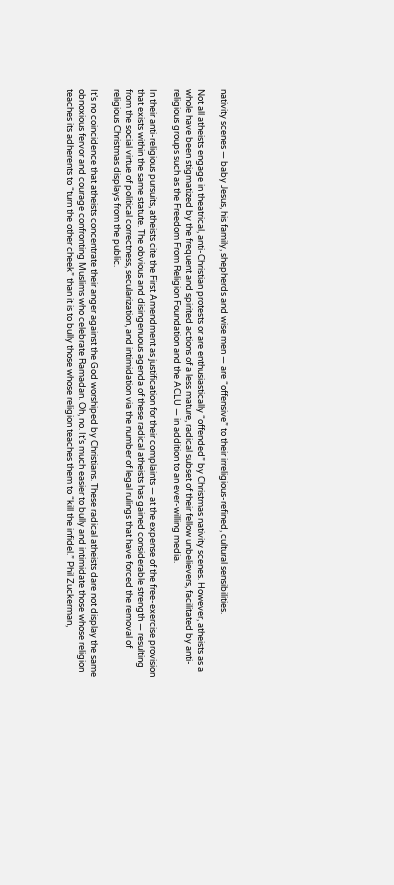nativity scenes — baby Jesus, his family, shepherds and wise men — are “offensive” to their irreligious-refined, cultural sensibilities.

Not all atheists engage in theatrical, anti-Christian protests or are enthusiastically “offended” by Christmas nativity scenes. However, atheists as a whole have been stigmatized by the frequent and spirited actions of a less mature, radical subset of their fellow unbelievers, facilitated by anti-religious groups such as the Freedom From Religion Foundation and the ACLU — in addition to an ever-willing media.

In their anti-religious pursuits, atheists cite the First Amendment as justification for their complaints — at the expense of the free-exercise provision that exists within the same statute. The obvious and disingenuous agenda of these radical atheists has gained considerable strength — resulting from the social virtue of political correctness, secularization, and intimidation via the number of legal rulings that have forced the removal of religious Christmas displays from the public.

It’s no coincidence that atheists concentrate their anger against the God worshiped by Christians. These radical atheists dare not display the same obnoxious fervor and courage confronting Muslims who celebrate Ramadan. Oh, no. It’s much easier to bully and intimidate those whose religion teaches its adherents to “turn the other cheek” than it is to bully those whose religion teaches them to “kill the infidel.” Phil Zuckerman,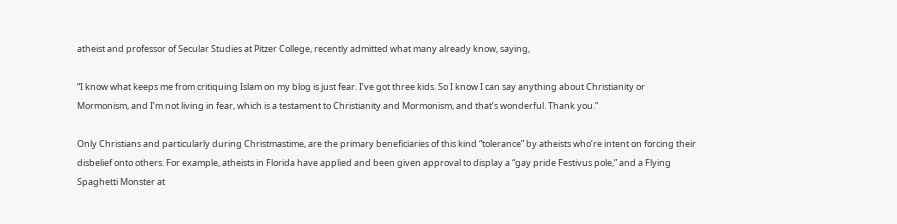atheist and professor of Secular Studies at Pitzer College, recently admitted what many already know, saying,

“I know what keeps me from critiquing Islam on my blog is just fear. I’ve got three kids. So I know I can say anything about Christianity or Mormonism, and I’m not living in fear, which is a testament to Christianity and Mormonism, and that’s wonderful. Thank you.”

Only Christians and particularly during Christmastime, are the primary beneficiaries of this kind “tolerance” by atheists who’re intent on forcing their disbelief onto others. For example, atheists in Florida have applied and been given approval to display a “gay pride Festivus pole,” and a Flying Spaghetti Monster at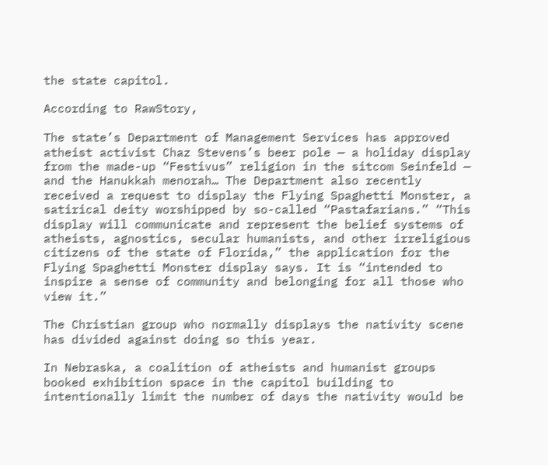the state capitol.

According to RawStory,

The state’s Department of Management Services has approved atheist activist Chaz Stevens’s beer pole — a holiday display from the made-up “Festivus” religion in the sitcom Seinfeld — and the Hanukkah menorah… The Department also recently received a request to display the Flying Spaghetti Monster, a satirical deity worshipped by so-called “Pastafarians.” “This display will communicate and represent the belief systems of atheists, agnostics, secular humanists, and other irreligious citizens of the state of Florida,” the application for the Flying Spaghetti Monster display says. It is “intended to inspire a sense of community and belonging for all those who view it.”

The Christian group who normally displays the nativity scene has divided against doing so this year.

In Nebraska, a coalition of atheists and humanist groups booked exhibition space in the capitol building to intentionally limit the number of days the nativity would be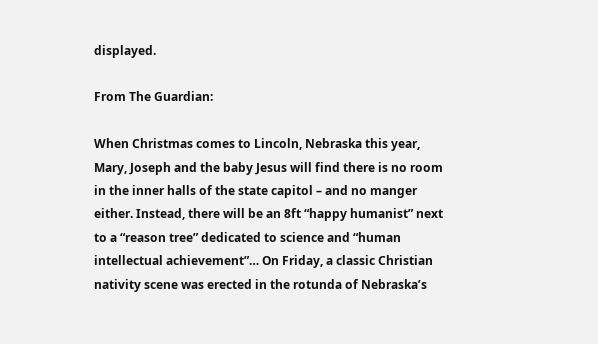displayed.

From The Guardian:

When Christmas comes to Lincoln, Nebraska this year, Mary, Joseph and the baby Jesus will find there is no room in the inner halls of the state capitol – and no manger either. Instead, there will be an 8ft “happy humanist” next to a “reason tree” dedicated to science and “human intellectual achievement”… On Friday, a classic Christian nativity scene was erected in the rotunda of Nebraska’s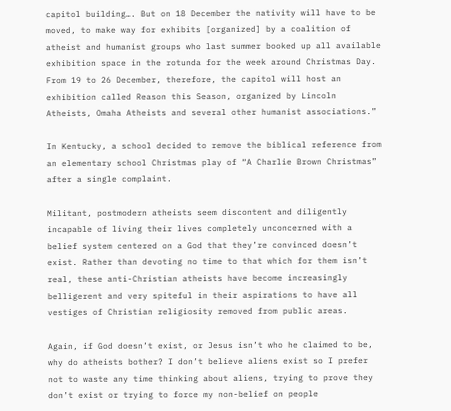capitol building…. But on 18 December the nativity will have to be moved, to make way for exhibits [organized] by a coalition of atheist and humanist groups who last summer booked up all available exhibition space in the rotunda for the week around Christmas Day. From 19 to 26 December, therefore, the capitol will host an exhibition called Reason this Season, organized by Lincoln Atheists, Omaha Atheists and several other humanist associations.”

In Kentucky, a school decided to remove the biblical reference from an elementary school Christmas play of “A Charlie Brown Christmas” after a single complaint.

Militant, postmodern atheists seem discontent and diligently incapable of living their lives completely unconcerned with a belief system centered on a God that they’re convinced doesn’t exist. Rather than devoting no time to that which for them isn’t real, these anti-Christian atheists have become increasingly belligerent and very spiteful in their aspirations to have all vestiges of Christian religiosity removed from public areas.

Again, if God doesn’t exist, or Jesus isn’t who he claimed to be, why do atheists bother? I don’t believe aliens exist so I prefer not to waste any time thinking about aliens, trying to prove they don’t exist or trying to force my non-belief on people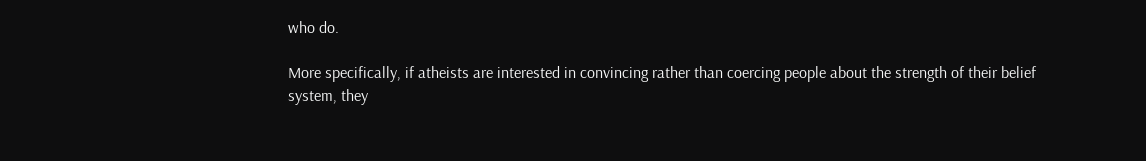who do.

More specifically, if atheists are interested in convincing rather than coercing people about the strength of their belief system, they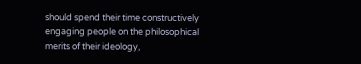should spend their time constructively engaging people on the philosophical merits of their ideology,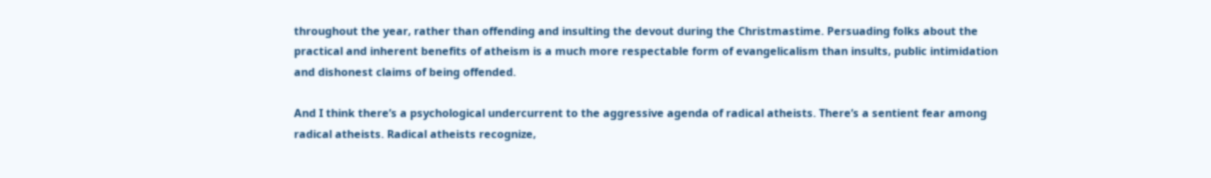throughout the year, rather than offending and insulting the devout during the Christmastime. Persuading folks about the practical and inherent benefits of atheism is a much more respectable form of evangelicalism than insults, public intimidation and dishonest claims of being offended.

And I think there’s a psychological undercurrent to the aggressive agenda of radical atheists. There’s a sentient fear among radical atheists. Radical atheists recognize,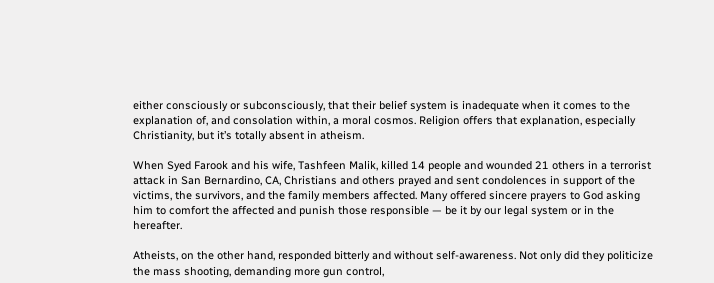either consciously or subconsciously, that their belief system is inadequate when it comes to the explanation of, and consolation within, a moral cosmos. Religion offers that explanation, especially Christianity, but it’s totally absent in atheism.

When Syed Farook and his wife, Tashfeen Malik, killed 14 people and wounded 21 others in a terrorist attack in San Bernardino, CA, Christians and others prayed and sent condolences in support of the victims, the survivors, and the family members affected. Many offered sincere prayers to God asking him to comfort the affected and punish those responsible — be it by our legal system or in the hereafter.

Atheists, on the other hand, responded bitterly and without self-awareness. Not only did they politicize the mass shooting, demanding more gun control,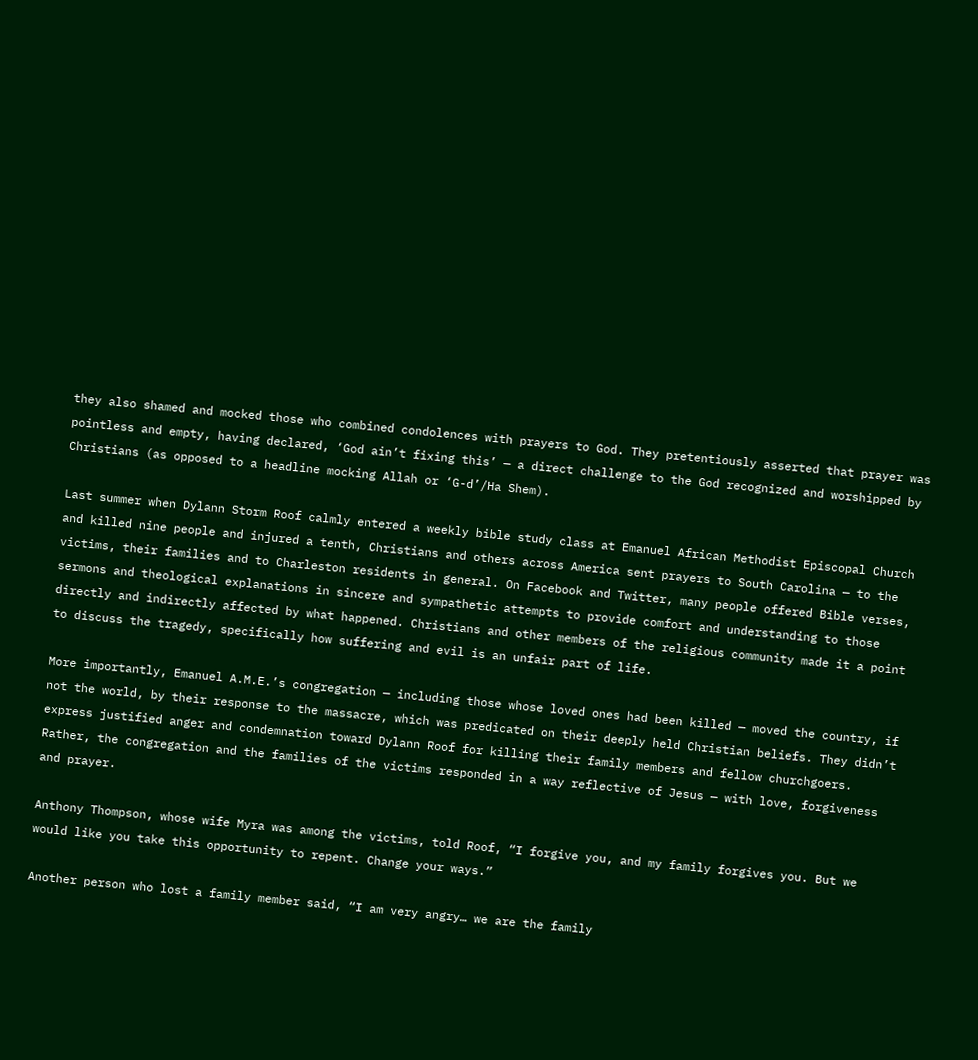they also shamed and mocked those who combined condolences with prayers to God. They pretentiously asserted that prayer was pointless and empty, having declared, ‘God ain’t fixing this’ — a direct challenge to the God recognized and worshipped by Christians (as opposed to a headline mocking Allah or ‘G-d’/Ha Shem).

Last summer when Dylann Storm Roof calmly entered a weekly bible study class at Emanuel African Methodist Episcopal Church and killed nine people and injured a tenth, Christians and others across America sent prayers to South Carolina — to the victims, their families and to Charleston residents in general. On Facebook and Twitter, many people offered Bible verses, sermons and theological explanations in sincere and sympathetic attempts to provide comfort and understanding to those directly and indirectly affected by what happened. Christians and other members of the religious community made it a point to discuss the tragedy, specifically how suffering and evil is an unfair part of life.

More importantly, Emanuel A.M.E.’s congregation — including those whose loved ones had been killed — moved the country, if not the world, by their response to the massacre, which was predicated on their deeply held Christian beliefs. They didn’t express justified anger and condemnation toward Dylann Roof for killing their family members and fellow churchgoers. Rather, the congregation and the families of the victims responded in a way reflective of Jesus — with love, forgiveness and prayer.

Anthony Thompson, whose wife Myra was among the victims, told Roof, “I forgive you, and my family forgives you. But we would like you take this opportunity to repent. Change your ways.”

Another person who lost a family member said, “I am very angry… we are the family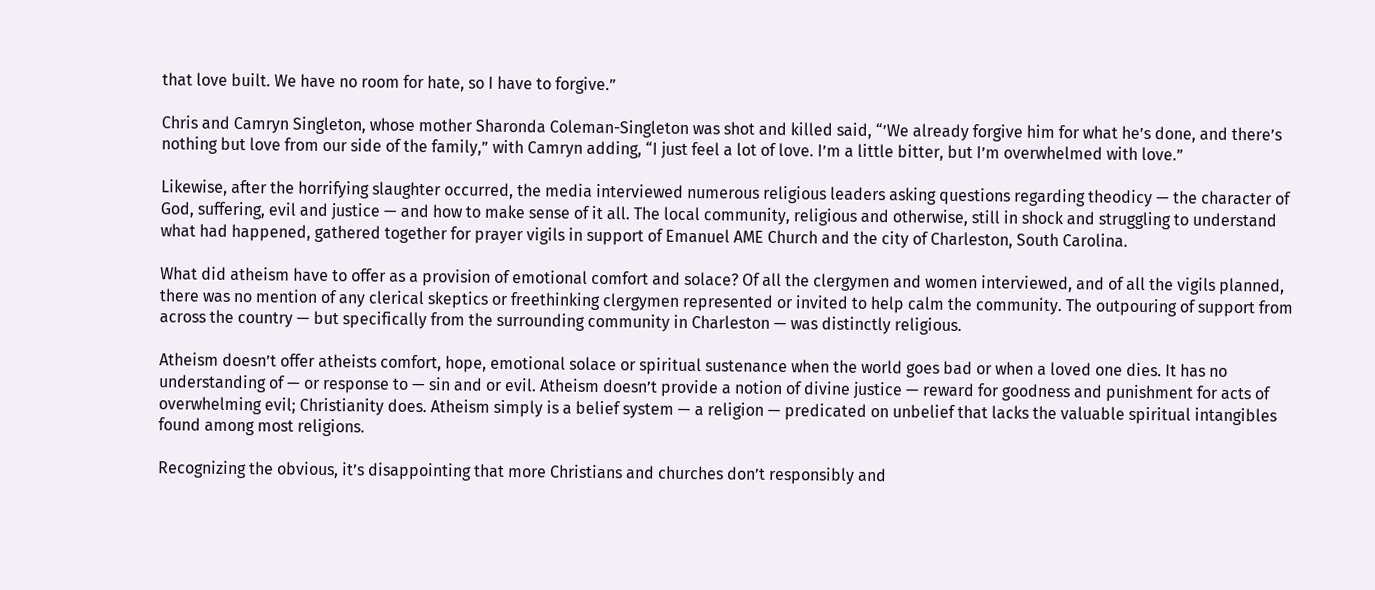that love built. We have no room for hate, so I have to forgive.”

Chris and Camryn Singleton, whose mother Sharonda Coleman-Singleton was shot and killed said, “’We already forgive him for what he’s done, and there’s nothing but love from our side of the family,” with Camryn adding, “I just feel a lot of love. I’m a little bitter, but I’m overwhelmed with love.”

Likewise, after the horrifying slaughter occurred, the media interviewed numerous religious leaders asking questions regarding theodicy — the character of God, suffering, evil and justice — and how to make sense of it all. The local community, religious and otherwise, still in shock and struggling to understand what had happened, gathered together for prayer vigils in support of Emanuel AME Church and the city of Charleston, South Carolina.

What did atheism have to offer as a provision of emotional comfort and solace? Of all the clergymen and women interviewed, and of all the vigils planned, there was no mention of any clerical skeptics or freethinking clergymen represented or invited to help calm the community. The outpouring of support from across the country — but specifically from the surrounding community in Charleston — was distinctly religious.

Atheism doesn’t offer atheists comfort, hope, emotional solace or spiritual sustenance when the world goes bad or when a loved one dies. It has no understanding of — or response to — sin and or evil. Atheism doesn’t provide a notion of divine justice — reward for goodness and punishment for acts of overwhelming evil; Christianity does. Atheism simply is a belief system — a religion — predicated on unbelief that lacks the valuable spiritual intangibles found among most religions.

Recognizing the obvious, it’s disappointing that more Christians and churches don’t responsibly and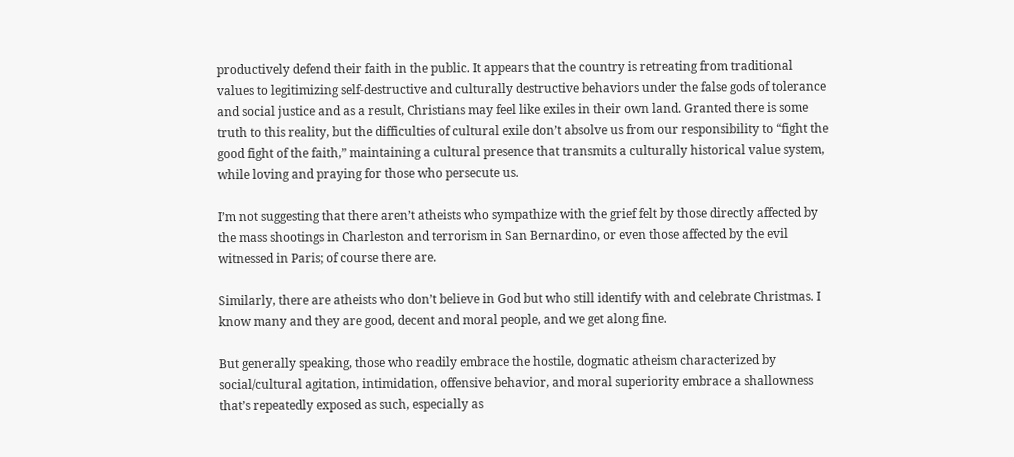productively defend their faith in the public. It appears that the country is retreating from traditional values to legitimizing self-destructive and culturally destructive behaviors under the false gods of tolerance and social justice and as a result, Christians may feel like exiles in their own land. Granted there is some truth to this reality, but the difficulties of cultural exile don’t absolve us from our responsibility to “fight the good fight of the faith,” maintaining a cultural presence that transmits a culturally historical value system, while loving and praying for those who persecute us.

I’m not suggesting that there aren’t atheists who sympathize with the grief felt by those directly affected by the mass shootings in Charleston and terrorism in San Bernardino, or even those affected by the evil witnessed in Paris; of course there are.

Similarly, there are atheists who don’t believe in God but who still identify with and celebrate Christmas. I know many and they are good, decent and moral people, and we get along fine.

But generally speaking, those who readily embrace the hostile, dogmatic atheism characterized by social/cultural agitation, intimidation, offensive behavior, and moral superiority embrace a shallowness that’s repeatedly exposed as such, especially as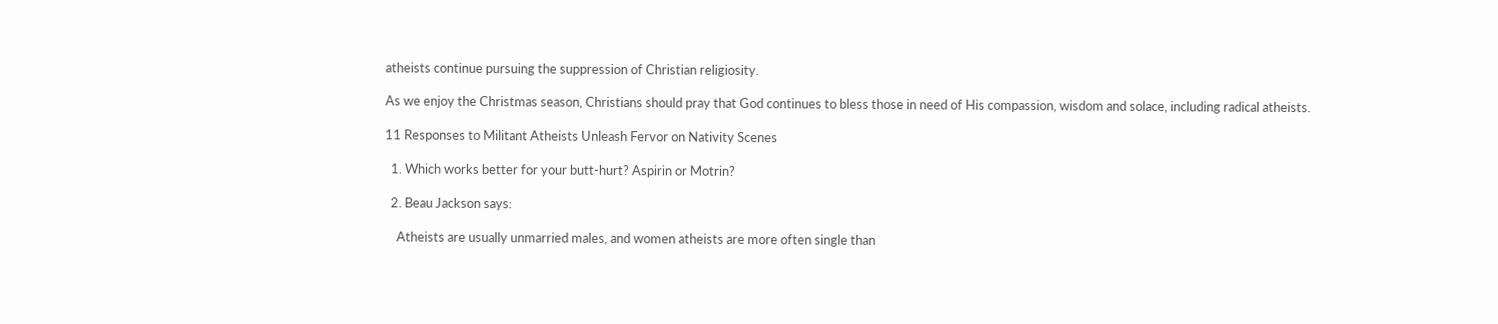atheists continue pursuing the suppression of Christian religiosity.

As we enjoy the Christmas season, Christians should pray that God continues to bless those in need of His compassion, wisdom and solace, including radical atheists.

11 Responses to Militant Atheists Unleash Fervor on Nativity Scenes

  1. Which works better for your butt-hurt? Aspirin or Motrin?

  2. Beau Jackson says:

    Atheists are usually unmarried males, and women atheists are more often single than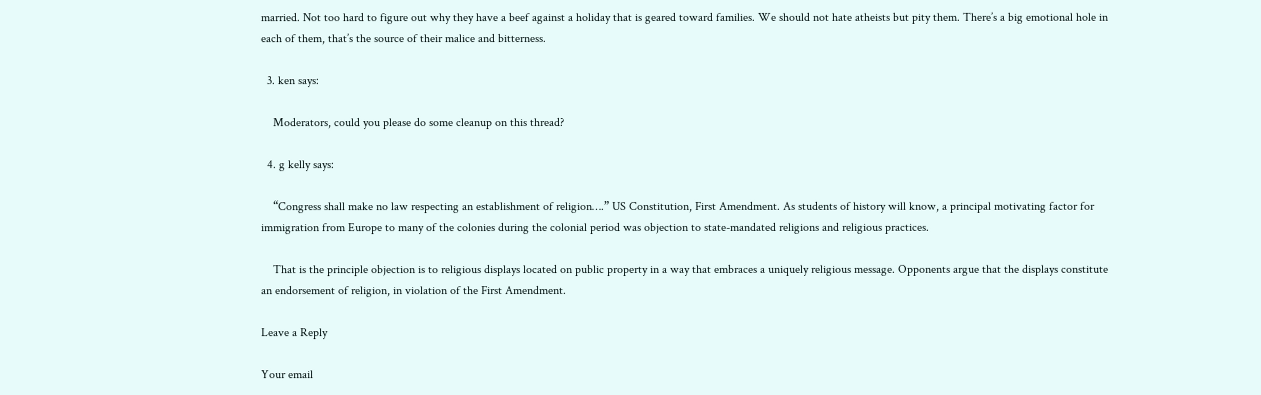married. Not too hard to figure out why they have a beef against a holiday that is geared toward families. We should not hate atheists but pity them. There’s a big emotional hole in each of them, that’s the source of their malice and bitterness.

  3. ken says:

    Moderators, could you please do some cleanup on this thread?

  4. g kelly says:

    “Congress shall make no law respecting an establishment of religion….” US Constitution, First Amendment. As students of history will know, a principal motivating factor for immigration from Europe to many of the colonies during the colonial period was objection to state-mandated religions and religious practices.

    That is the principle objection is to religious displays located on public property in a way that embraces a uniquely religious message. Opponents argue that the displays constitute an endorsement of religion, in violation of the First Amendment.

Leave a Reply

Your email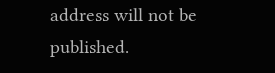address will not be published.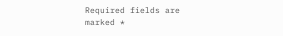Required fields are marked *